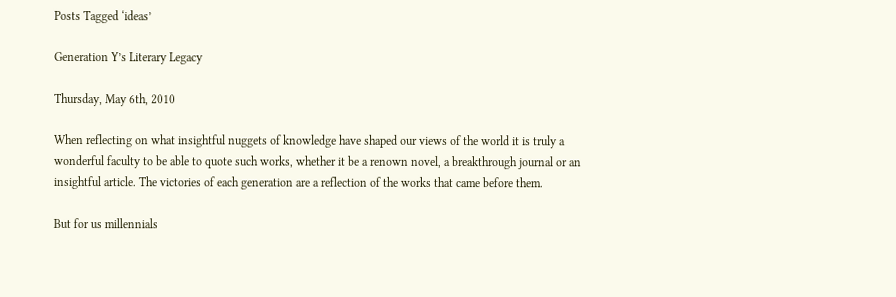Posts Tagged ‘ideas’

Generation Y’s Literary Legacy

Thursday, May 6th, 2010

When reflecting on what insightful nuggets of knowledge have shaped our views of the world it is truly a wonderful faculty to be able to quote such works, whether it be a renown novel, a breakthrough journal or an insightful article. The victories of each generation are a reflection of the works that came before them.

But for us millennials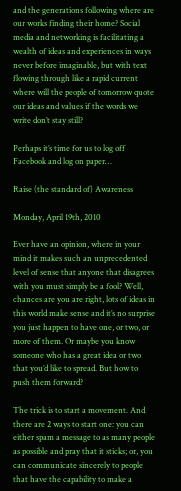and the generations following where are our works finding their home? Social media and networking is facilitating a wealth of ideas and experiences in ways never before imaginable, but with text flowing through like a rapid current where will the people of tomorrow quote our ideas and values if the words we write don’t stay still?

Perhaps it’s time for us to log off Facebook and log on paper…

Raise (the standard of) Awareness

Monday, April 19th, 2010

Ever have an opinion, where in your mind it makes such an unprecedented level of sense that anyone that disagrees with you must simply be a fool? Well, chances are you are right, lots of ideas in this world make sense and it’s no surprise you just happen to have one, or two, or more of them. Or maybe you know someone who has a great idea or two that you’d like to spread. But how to push them forward?

The trick is to start a movement. And there are 2 ways to start one: you can either spam a message to as many people as possible and pray that it sticks; or, you can communicate sincerely to people that have the capability to make a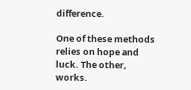difference.

One of these methods relies on hope and luck. The other, works.